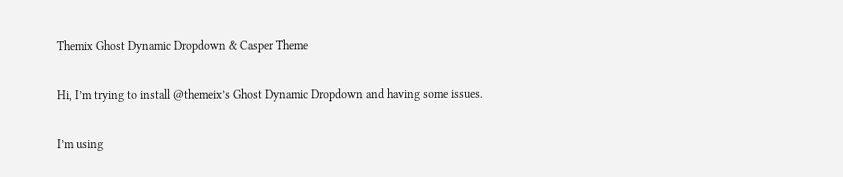Themix Ghost Dynamic Dropdown & Casper Theme

Hi, I’m trying to install @themeix’s Ghost Dynamic Dropdown and having some issues.

I’m using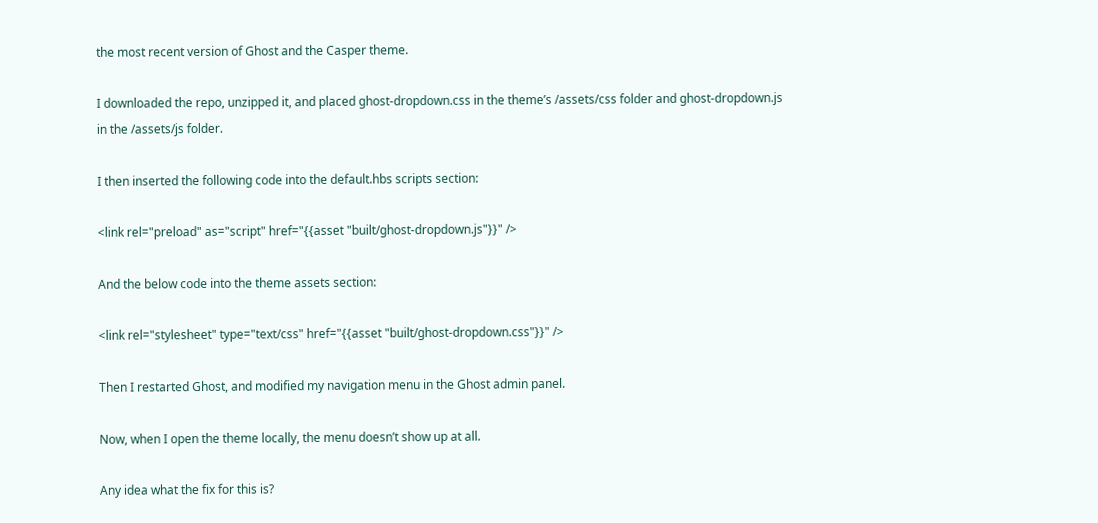the most recent version of Ghost and the Casper theme.

I downloaded the repo, unzipped it, and placed ghost-dropdown.css in the theme’s /assets/css folder and ghost-dropdown.js in the /assets/js folder.

I then inserted the following code into the default.hbs scripts section:

<link rel="preload" as="script" href="{{asset "built/ghost-dropdown.js"}}" />

And the below code into the theme assets section:

<link rel="stylesheet" type="text/css" href="{{asset "built/ghost-dropdown.css"}}" />

Then I restarted Ghost, and modified my navigation menu in the Ghost admin panel.

Now, when I open the theme locally, the menu doesn’t show up at all.

Any idea what the fix for this is?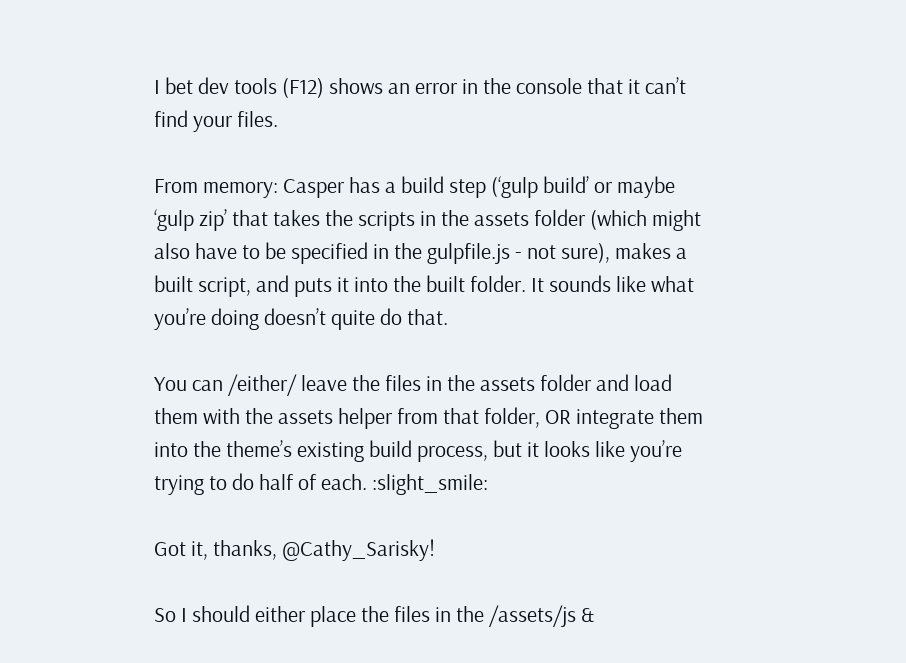I bet dev tools (F12) shows an error in the console that it can’t find your files.

From memory: Casper has a build step (‘gulp build’ or maybe ‘gulp zip’ that takes the scripts in the assets folder (which might also have to be specified in the gulpfile.js - not sure), makes a built script, and puts it into the built folder. It sounds like what you’re doing doesn’t quite do that.

You can /either/ leave the files in the assets folder and load them with the assets helper from that folder, OR integrate them into the theme’s existing build process, but it looks like you’re trying to do half of each. :slight_smile:

Got it, thanks, @Cathy_Sarisky!

So I should either place the files in the /assets/js &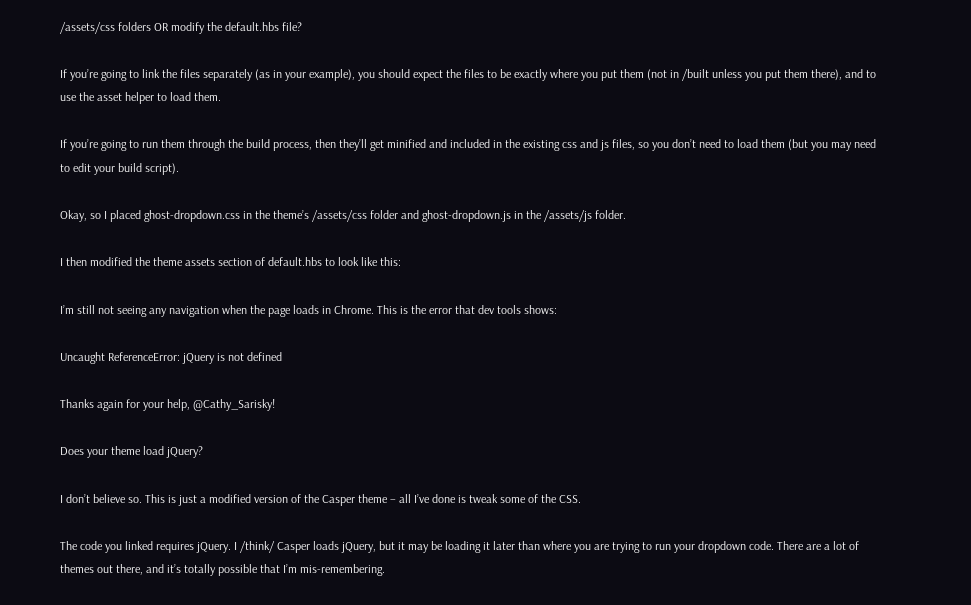/assets/css folders OR modify the default.hbs file?

If you’re going to link the files separately (as in your example), you should expect the files to be exactly where you put them (not in /built unless you put them there), and to use the asset helper to load them.

If you’re going to run them through the build process, then they’ll get minified and included in the existing css and js files, so you don’t need to load them (but you may need to edit your build script).

Okay, so I placed ghost-dropdown.css in the theme’s /assets/css folder and ghost-dropdown.js in the /assets/js folder.

I then modified the theme assets section of default.hbs to look like this:

I’m still not seeing any navigation when the page loads in Chrome. This is the error that dev tools shows:

Uncaught ReferenceError: jQuery is not defined

Thanks again for your help, @Cathy_Sarisky!

Does your theme load jQuery?

I don’t believe so. This is just a modified version of the Casper theme – all I’ve done is tweak some of the CSS.

The code you linked requires jQuery. I /think/ Casper loads jQuery, but it may be loading it later than where you are trying to run your dropdown code. There are a lot of themes out there, and it’s totally possible that I’m mis-remembering.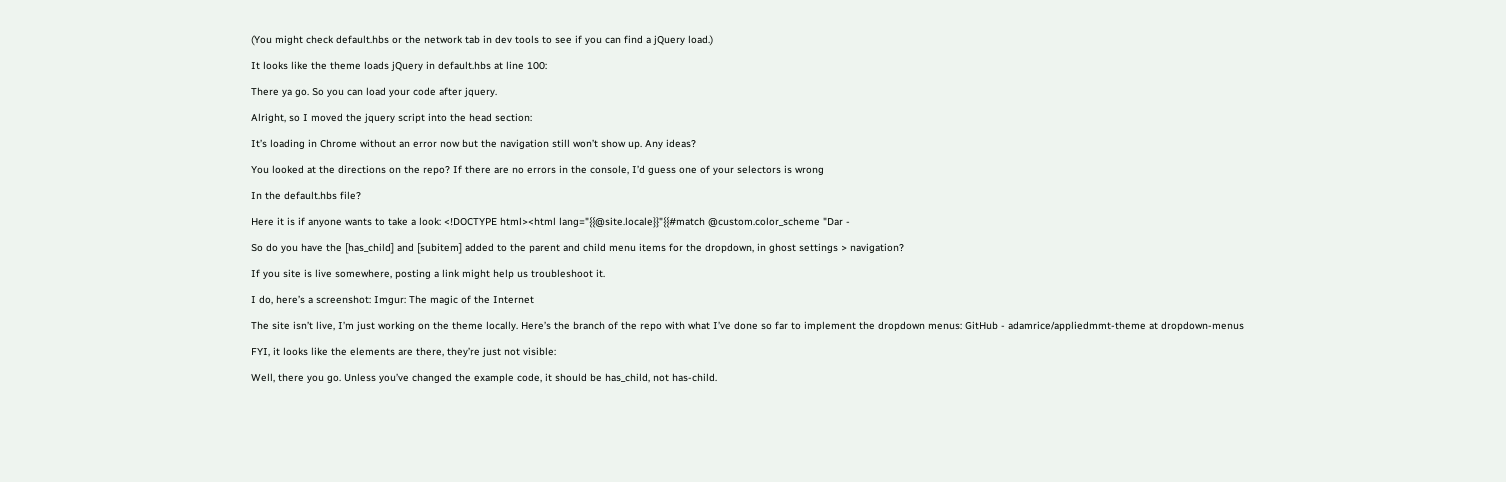(You might check default.hbs or the network tab in dev tools to see if you can find a jQuery load.)

It looks like the theme loads jQuery in default.hbs at line 100:

There ya go. So you can load your code after jquery.

Alright, so I moved the jquery script into the head section:

It’s loading in Chrome without an error now but the navigation still won’t show up. Any ideas?

You looked at the directions on the repo? If there are no errors in the console, I’d guess one of your selectors is wrong

In the default.hbs file?

Here it is if anyone wants to take a look: <!DOCTYPE html><html lang="{{@site.locale}}"{{#match @custom.color_scheme "Dar -

So do you have the [has_child] and [subitem] added to the parent and child menu items for the dropdown, in ghost settings > navigation?

If you site is live somewhere, posting a link might help us troubleshoot it.

I do, here’s a screenshot: Imgur: The magic of the Internet

The site isn’t live, I’m just working on the theme locally. Here’s the branch of the repo with what I’ve done so far to implement the dropdown menus: GitHub - adamrice/appliedmmt-theme at dropdown-menus

FYI, it looks like the elements are there, they’re just not visible:

Well, there you go. Unless you’ve changed the example code, it should be has_child, not has-child.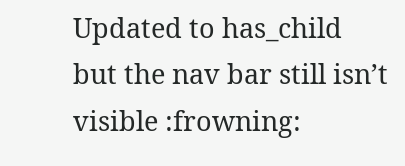Updated to has_child but the nav bar still isn’t visible :frowning: